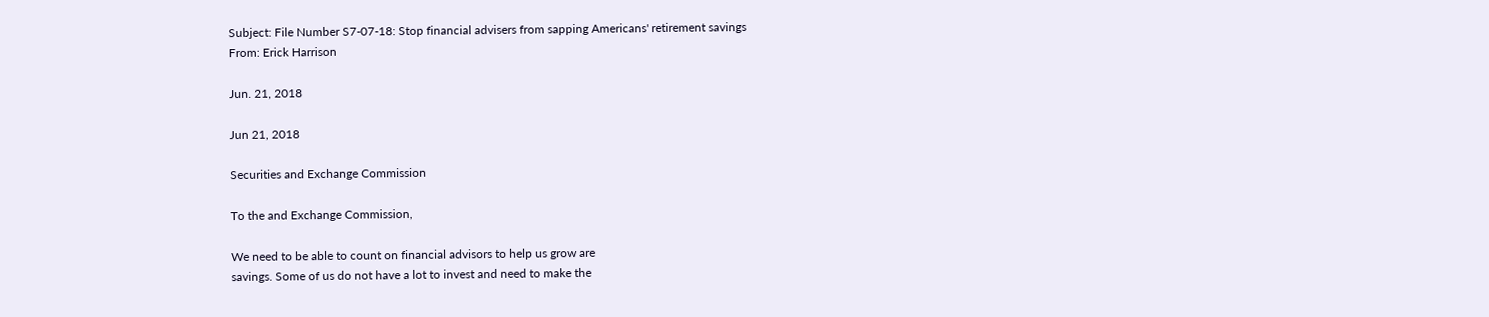Subject: File Number S7-07-18: Stop financial advisers from sapping Americans' retirement savings
From: Erick Harrison

Jun. 21, 2018

Jun 21, 2018

Securities and Exchange Commission

To the and Exchange Commission,

We need to be able to count on financial advisors to help us grow are
savings. Some of us do not have a lot to invest and need to make the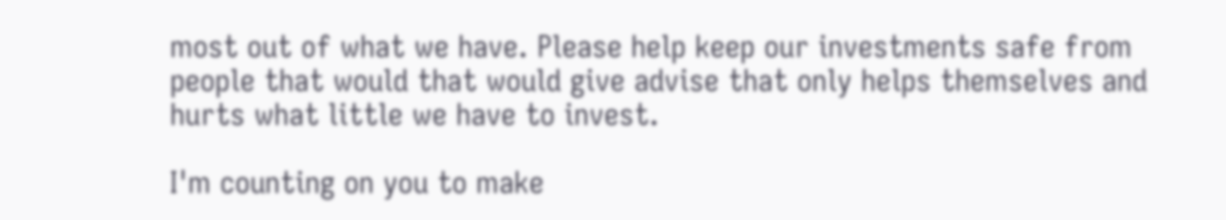most out of what we have. Please help keep our investments safe from
people that would that would give advise that only helps themselves and
hurts what little we have to invest.

I'm counting on you to make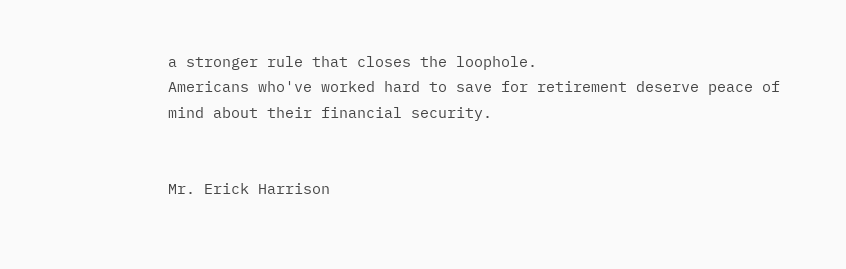a stronger rule that closes the loophole.
Americans who've worked hard to save for retirement deserve peace of
mind about their financial security.


Mr. Erick Harrison